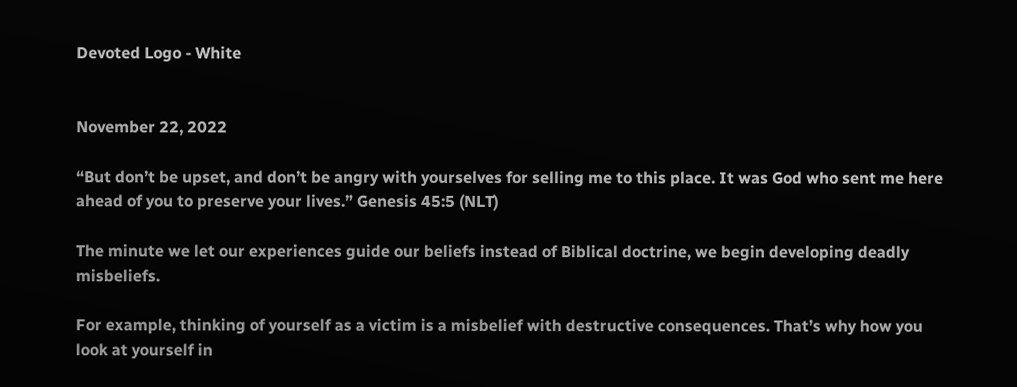Devoted Logo - White


November 22, 2022

“But don’t be upset, and don’t be angry with yourselves for selling me to this place. It was God who sent me here ahead of you to preserve your lives.” Genesis 45:5 (NLT)

The minute we let our experiences guide our beliefs instead of Biblical doctrine, we begin developing deadly misbeliefs.

For example, thinking of yourself as a victim is a misbelief with destructive consequences. That’s why how you look at yourself in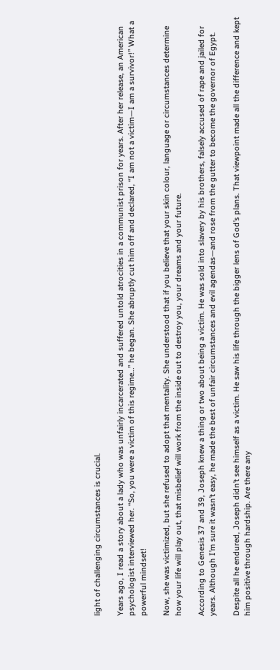light of challenging circumstances is crucial.

Years ago, I read a story about a lady who was unfairly incarcerated and suffered untold atrocities in a communist prison for years. After her release, an American psychologist interviewed her. “So, you were a victim of this regime…” he began. She abruptly cut him off and declared, “I am not a victim—I am a survivor!” What a powerful mindset!

Now, she was victimized, but she refused to adopt that mentality. She understood that if you believe that your skin colour, language or circumstances determine how your life will play out, that misbelief will work from the inside out to destroy you, your dreams and your future.

According to Genesis 37 and 39, Joseph knew a thing or two about being a victim. He was sold into slavery by his brothers, falsely accused of rape and jailed for years. Although I’m sure it wasn’t easy, he made the best of unfair circumstances and evil agendas—and rose from the gutter to become the governor of Egypt.

Despite all he endured, Joseph didn’t see himself as a victim. He saw his life through the bigger lens of God’s plans. That viewpoint made all the difference and kept him positive through hardship. Are there any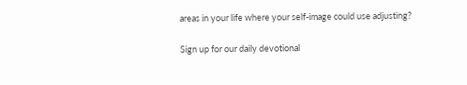areas in your life where your self-image could use adjusting?

Sign up for our daily devotional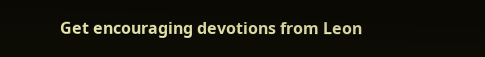Get encouraging devotions from Leon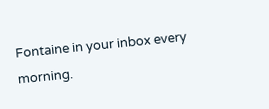Fontaine in your inbox every morning.